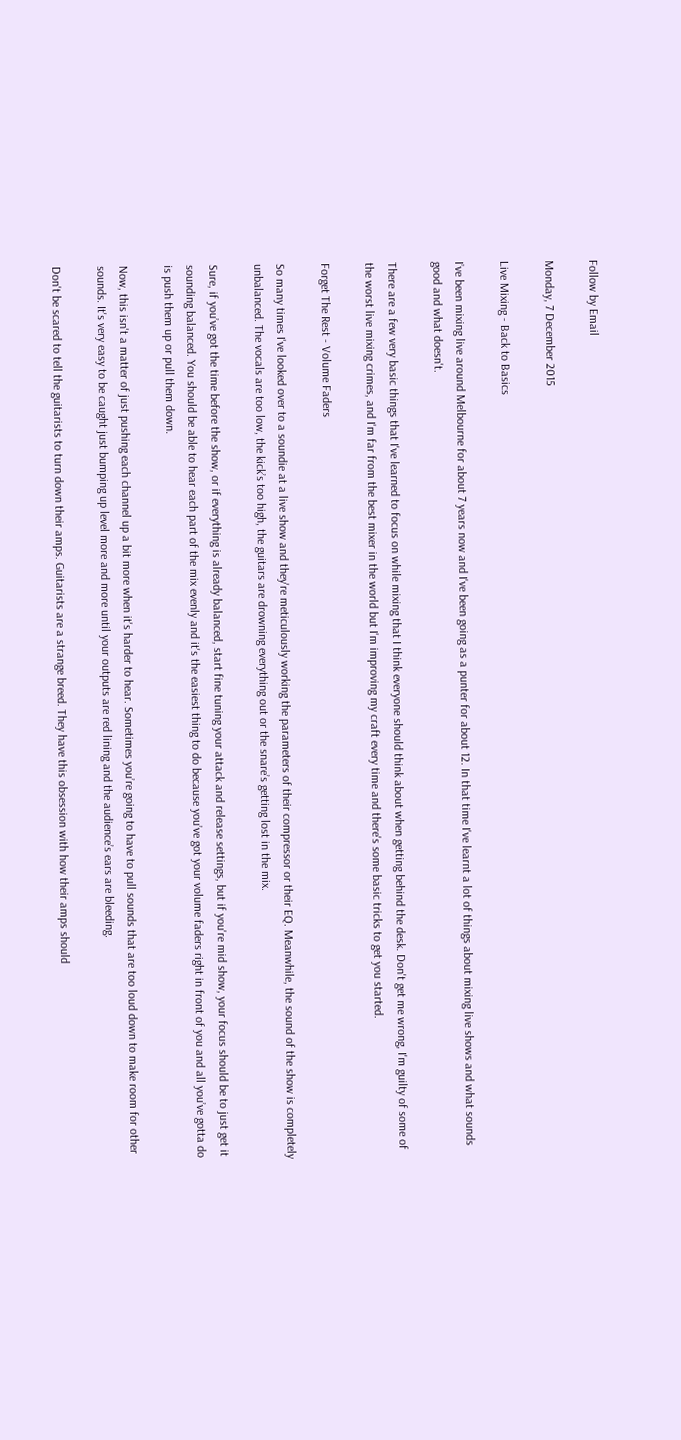Follow by Email

Monday, 7 December 2015

Live Mixing - Back to Basics

I’ve been mixing live around Melbourne for about 7 years now and I've been going as a punter for about 12. In that time I've learnt a lot of things about mixing live shows and what sounds good and what doesn't.

There are a few very basic things that I've learned to focus on while mixing that I think everyone should think about when getting behind the desk. Don't get me wrong, I'm guilty of some of the worst live mixing crimes, and I'm far from the best mixer in the world but I'm improving my craft every time and there's some basic tricks to get you started.

Forget The Rest - Volume Faders

So many times I've looked over to a soundie at a live show and they're meticulously working the parameters of their compressor or their EQ. Meanwhile, the sound of the show is completely unbalanced. The vocals are too low, the kick’s too high, the guitars are drowning everything out or the snare’s getting lost in the mix.

Sure, if you’ve got the time before the show, or if everything is already balanced, start fine tuning your attack and release settings, but if you're mid show, your focus should be to just get it sounding balanced. You should be able to hear each part of the mix evenly and it's the easiest thing to do because you’ve got your volume faders right in front of you and all you’ve gotta do is push them up or pull them down.

Now, this isn't a matter of just pushing each channel up a bit more when it's harder to hear. Sometimes you’re going to have to pull sounds that are too loud down to make room for other sounds. It's very easy to be caught just bumping up level more and more until your outputs are red lining and the audience’s ears are bleeding.

Don't be scared to tell the guitarists to turn down their amps. Guitarists are a strange breed. They have this obsession with how their amps should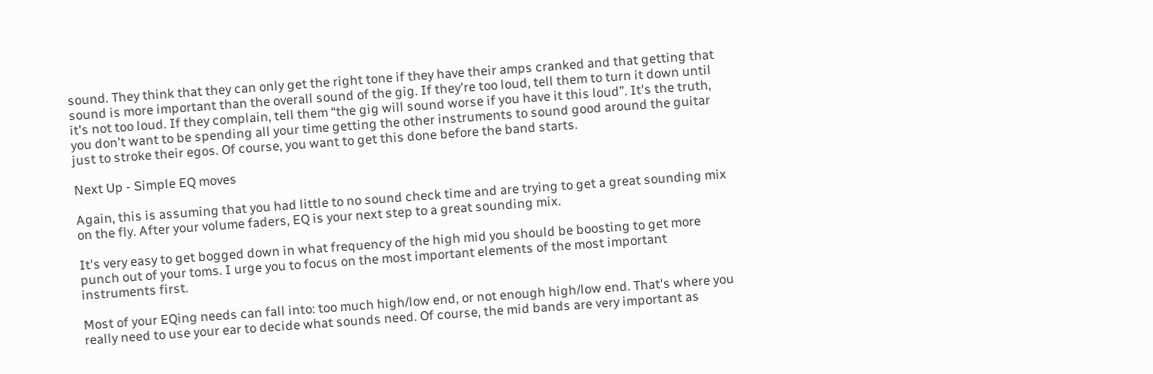sound. They think that they can only get the right tone if they have their amps cranked and that getting that sound is more important than the overall sound of the gig. If they're too loud, tell them to turn it down until it's not too loud. If they complain, tell them “the gig will sound worse if you have it this loud”. It's the truth, you don't want to be spending all your time getting the other instruments to sound good around the guitar just to stroke their egos. Of course, you want to get this done before the band starts.

Next Up - Simple EQ moves

Again, this is assuming that you had little to no sound check time and are trying to get a great sounding mix on the fly. After your volume faders, EQ is your next step to a great sounding mix.

It's very easy to get bogged down in what frequency of the high mid you should be boosting to get more punch out of your toms. I urge you to focus on the most important elements of the most important instruments first.

Most of your EQing needs can fall into: too much high/low end, or not enough high/low end. That's where you really need to use your ear to decide what sounds need. Of course, the mid bands are very important as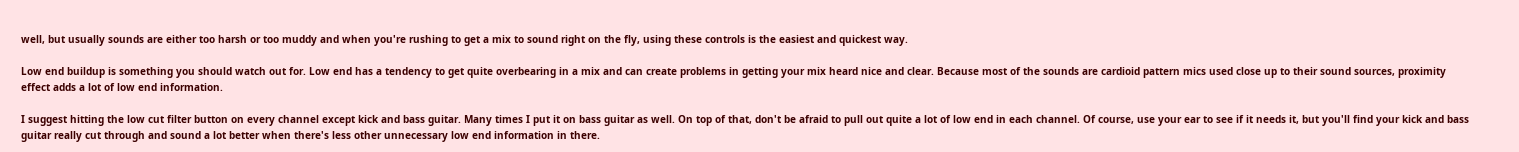well, but usually sounds are either too harsh or too muddy and when you're rushing to get a mix to sound right on the fly, using these controls is the easiest and quickest way.

Low end buildup is something you should watch out for. Low end has a tendency to get quite overbearing in a mix and can create problems in getting your mix heard nice and clear. Because most of the sounds are cardioid pattern mics used close up to their sound sources, proximity effect adds a lot of low end information.

I suggest hitting the low cut filter button on every channel except kick and bass guitar. Many times I put it on bass guitar as well. On top of that, don't be afraid to pull out quite a lot of low end in each channel. Of course, use your ear to see if it needs it, but you'll find your kick and bass guitar really cut through and sound a lot better when there's less other unnecessary low end information in there.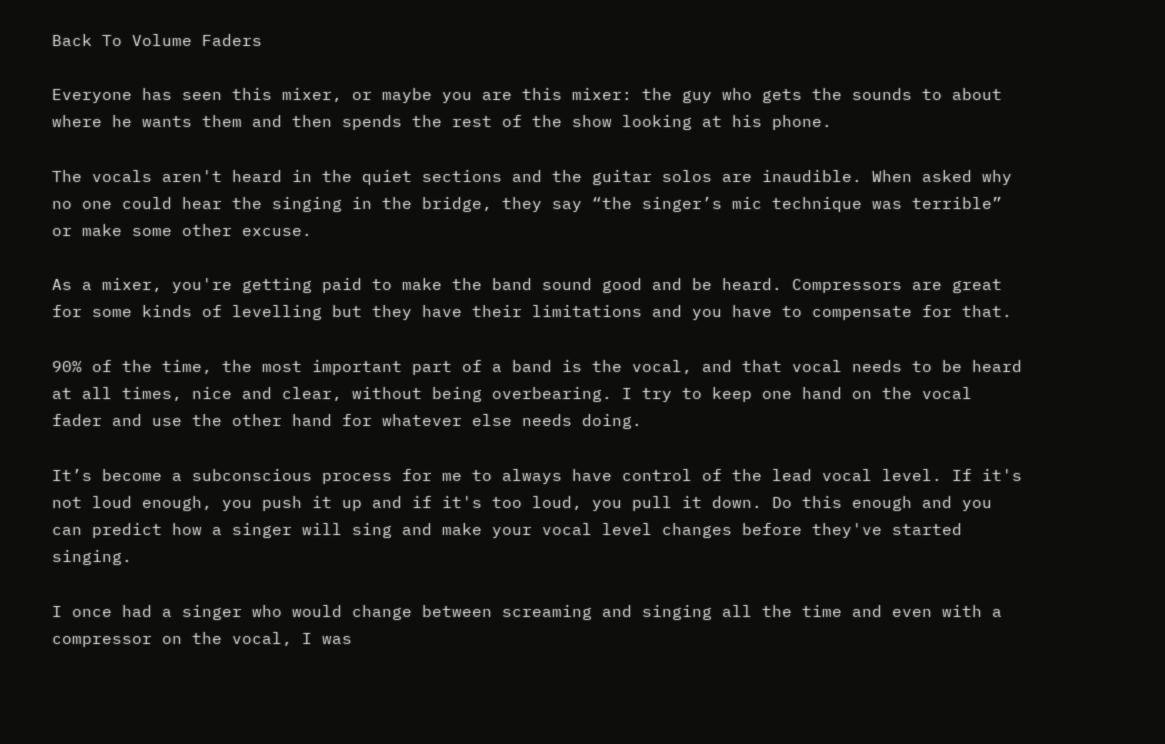Back To Volume Faders

Everyone has seen this mixer, or maybe you are this mixer: the guy who gets the sounds to about where he wants them and then spends the rest of the show looking at his phone.

The vocals aren't heard in the quiet sections and the guitar solos are inaudible. When asked why no one could hear the singing in the bridge, they say “the singer’s mic technique was terrible” or make some other excuse.

As a mixer, you're getting paid to make the band sound good and be heard. Compressors are great for some kinds of levelling but they have their limitations and you have to compensate for that.

90% of the time, the most important part of a band is the vocal, and that vocal needs to be heard at all times, nice and clear, without being overbearing. I try to keep one hand on the vocal fader and use the other hand for whatever else needs doing.

It’s become a subconscious process for me to always have control of the lead vocal level. If it's not loud enough, you push it up and if it's too loud, you pull it down. Do this enough and you can predict how a singer will sing and make your vocal level changes before they've started singing.

I once had a singer who would change between screaming and singing all the time and even with a compressor on the vocal, I was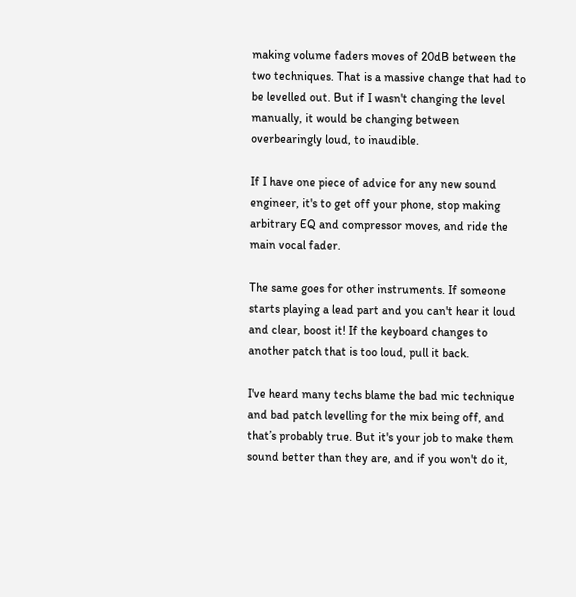making volume faders moves of 20dB between the two techniques. That is a massive change that had to be levelled out. But if I wasn't changing the level manually, it would be changing between overbearingly loud, to inaudible.

If I have one piece of advice for any new sound engineer, it's to get off your phone, stop making arbitrary EQ and compressor moves, and ride the main vocal fader.

The same goes for other instruments. If someone starts playing a lead part and you can't hear it loud and clear, boost it! If the keyboard changes to another patch that is too loud, pull it back.

I've heard many techs blame the bad mic technique and bad patch levelling for the mix being off, and that’s probably true. But it's your job to make them sound better than they are, and if you won't do it,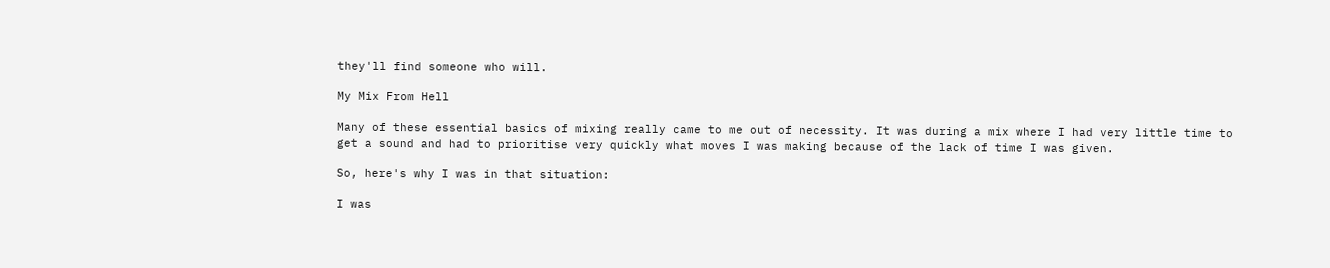they'll find someone who will.

My Mix From Hell

Many of these essential basics of mixing really came to me out of necessity. It was during a mix where I had very little time to get a sound and had to prioritise very quickly what moves I was making because of the lack of time I was given.

So, here's why I was in that situation:

I was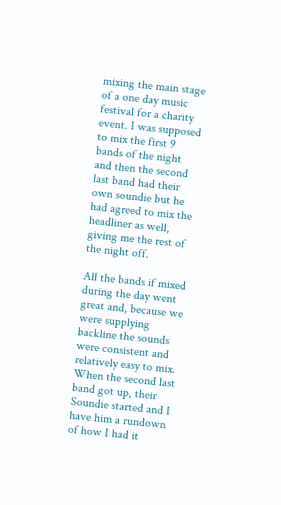mixing the main stage of a one day music festival for a charity event. I was supposed to mix the first 9 bands of the night and then the second last band had their own soundie but he had agreed to mix the headliner as well, giving me the rest of the night off.

All the bands if mixed during the day went great and, because we were supplying backline the sounds were consistent and relatively easy to mix. When the second last band got up, their Soundie started and I have him a rundown of how I had it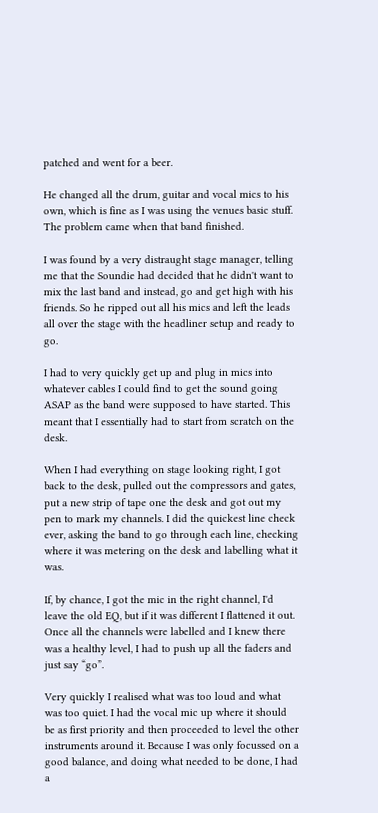patched and went for a beer.

He changed all the drum, guitar and vocal mics to his own, which is fine as I was using the venues basic stuff. The problem came when that band finished.

I was found by a very distraught stage manager, telling me that the Soundie had decided that he didn't want to mix the last band and instead, go and get high with his friends. So he ripped out all his mics and left the leads all over the stage with the headliner setup and ready to go.

I had to very quickly get up and plug in mics into whatever cables I could find to get the sound going ASAP as the band were supposed to have started. This meant that I essentially had to start from scratch on the desk.

When I had everything on stage looking right, I got back to the desk, pulled out the compressors and gates, put a new strip of tape one the desk and got out my pen to mark my channels. I did the quickest line check ever, asking the band to go through each line, checking where it was metering on the desk and labelling what it was.

If, by chance, I got the mic in the right channel, I'd leave the old EQ, but if it was different I flattened it out. Once all the channels were labelled and I knew there was a healthy level, I had to push up all the faders and just say “go”.

Very quickly I realised what was too loud and what was too quiet. I had the vocal mic up where it should be as first priority and then proceeded to level the other instruments around it. Because I was only focussed on a good balance, and doing what needed to be done, I had a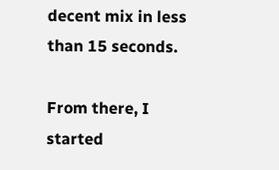decent mix in less than 15 seconds.

From there, I started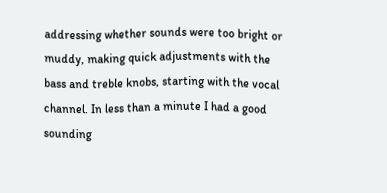addressing whether sounds were too bright or muddy, making quick adjustments with the bass and treble knobs, starting with the vocal channel. In less than a minute I had a good sounding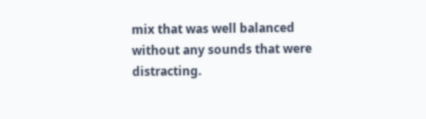mix that was well balanced without any sounds that were distracting.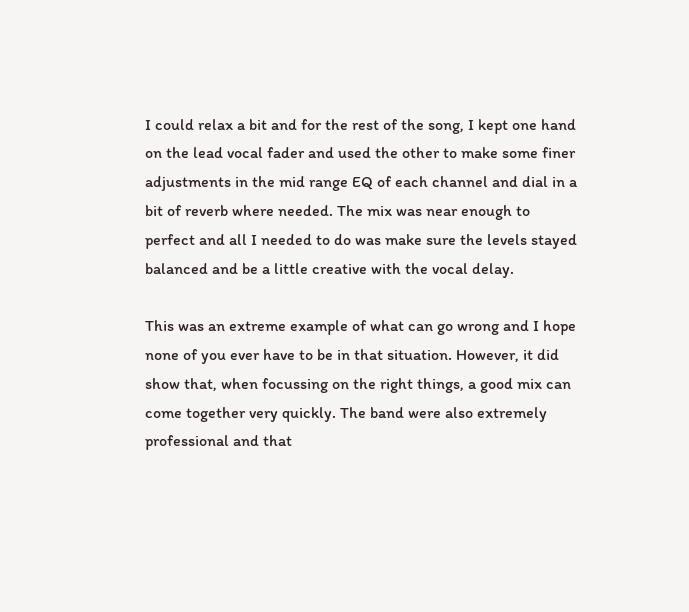I could relax a bit and for the rest of the song, I kept one hand on the lead vocal fader and used the other to make some finer adjustments in the mid range EQ of each channel and dial in a bit of reverb where needed. The mix was near enough to perfect and all I needed to do was make sure the levels stayed balanced and be a little creative with the vocal delay.

This was an extreme example of what can go wrong and I hope none of you ever have to be in that situation. However, it did show that, when focussing on the right things, a good mix can come together very quickly. The band were also extremely professional and that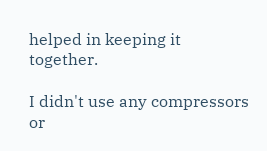helped in keeping it together.

I didn't use any compressors or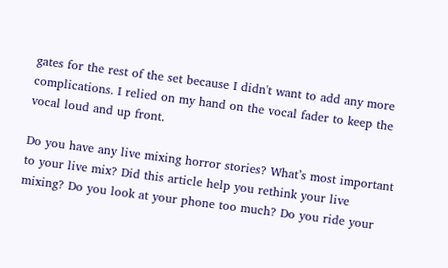gates for the rest of the set because I didn't want to add any more complications. I relied on my hand on the vocal fader to keep the vocal loud and up front.

Do you have any live mixing horror stories? What’s most important to your live mix? Did this article help you rethink your live mixing? Do you look at your phone too much? Do you ride your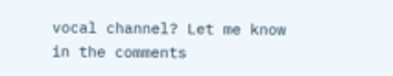vocal channel? Let me know in the comments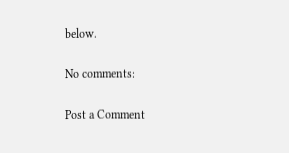below.

No comments:

Post a Comment